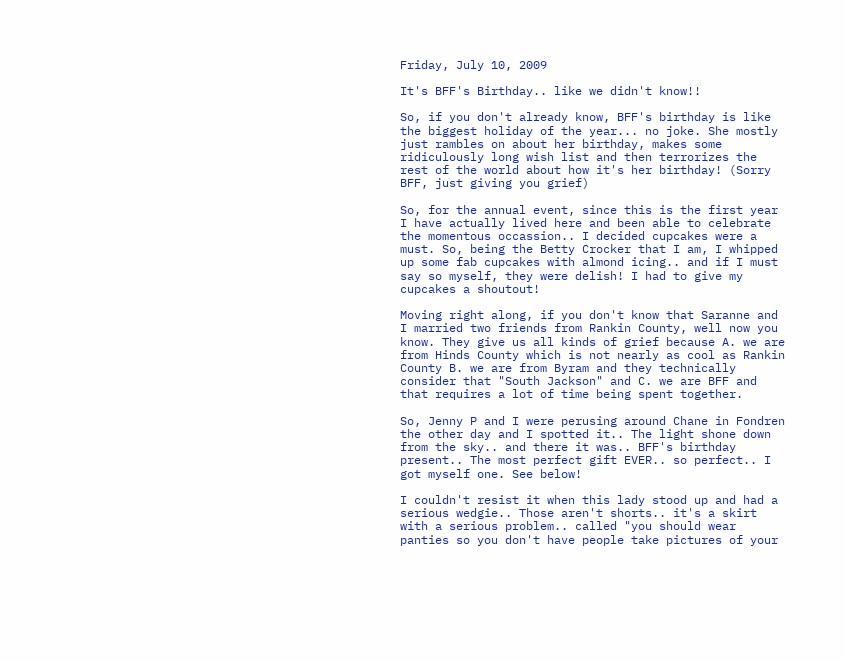Friday, July 10, 2009

It's BFF's Birthday.. like we didn't know!!

So, if you don't already know, BFF's birthday is like the biggest holiday of the year... no joke. She mostly just rambles on about her birthday, makes some ridiculously long wish list and then terrorizes the rest of the world about how it's her birthday! (Sorry BFF, just giving you grief)

So, for the annual event, since this is the first year I have actually lived here and been able to celebrate the momentous occassion.. I decided cupcakes were a must. So, being the Betty Crocker that I am, I whipped up some fab cupcakes with almond icing.. and if I must say so myself, they were delish! I had to give my cupcakes a shoutout!

Moving right along, if you don't know that Saranne and I married two friends from Rankin County, well now you know. They give us all kinds of grief because A. we are from Hinds County which is not nearly as cool as Rankin County B. we are from Byram and they technically consider that "South Jackson" and C. we are BFF and that requires a lot of time being spent together.

So, Jenny P and I were perusing around Chane in Fondren the other day and I spotted it.. The light shone down from the sky.. and there it was.. BFF's birthday present.. The most perfect gift EVER.. so perfect.. I got myself one. See below!

I couldn't resist it when this lady stood up and had a serious wedgie.. Those aren't shorts.. it's a skirt with a serious problem.. called "you should wear panties so you don't have people take pictures of your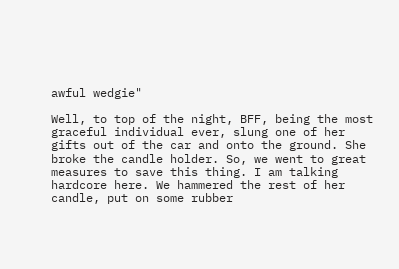awful wedgie"

Well, to top of the night, BFF, being the most graceful individual ever, slung one of her gifts out of the car and onto the ground. She broke the candle holder. So, we went to great measures to save this thing. I am talking hardcore here. We hammered the rest of her candle, put on some rubber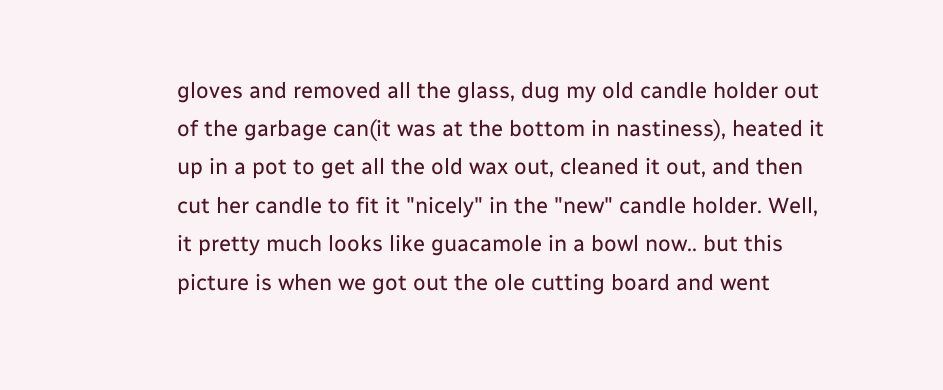gloves and removed all the glass, dug my old candle holder out of the garbage can(it was at the bottom in nastiness), heated it up in a pot to get all the old wax out, cleaned it out, and then cut her candle to fit it "nicely" in the "new" candle holder. Well, it pretty much looks like guacamole in a bowl now.. but this picture is when we got out the ole cutting board and went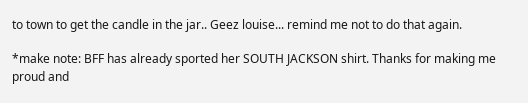to town to get the candle in the jar.. Geez louise... remind me not to do that again.

*make note: BFF has already sported her SOUTH JACKSON shirt. Thanks for making me proud and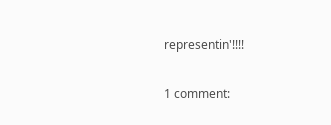representin'!!!!

1 comment: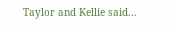Taylor and Kellie said...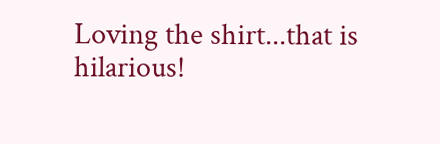Loving the shirt...that is hilarious!